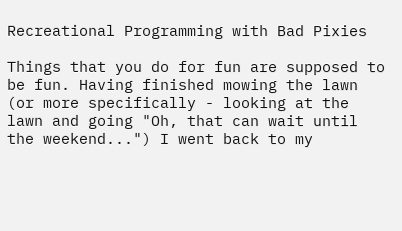Recreational Programming with Bad Pixies

Things that you do for fun are supposed to be fun. Having finished mowing the lawn (or more specifically - looking at the lawn and going "Oh, that can wait until the weekend...") I went back to my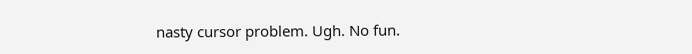nasty cursor problem. Ugh. No fun.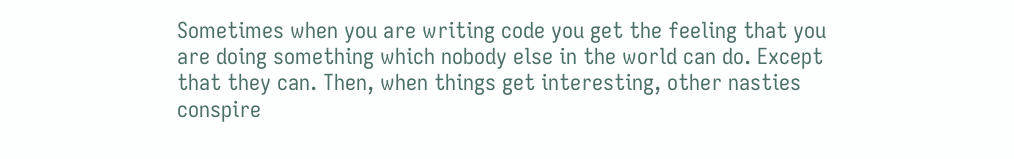Sometimes when you are writing code you get the feeling that you are doing something which nobody else in the world can do. Except that they can. Then, when things get interesting, other nasties conspire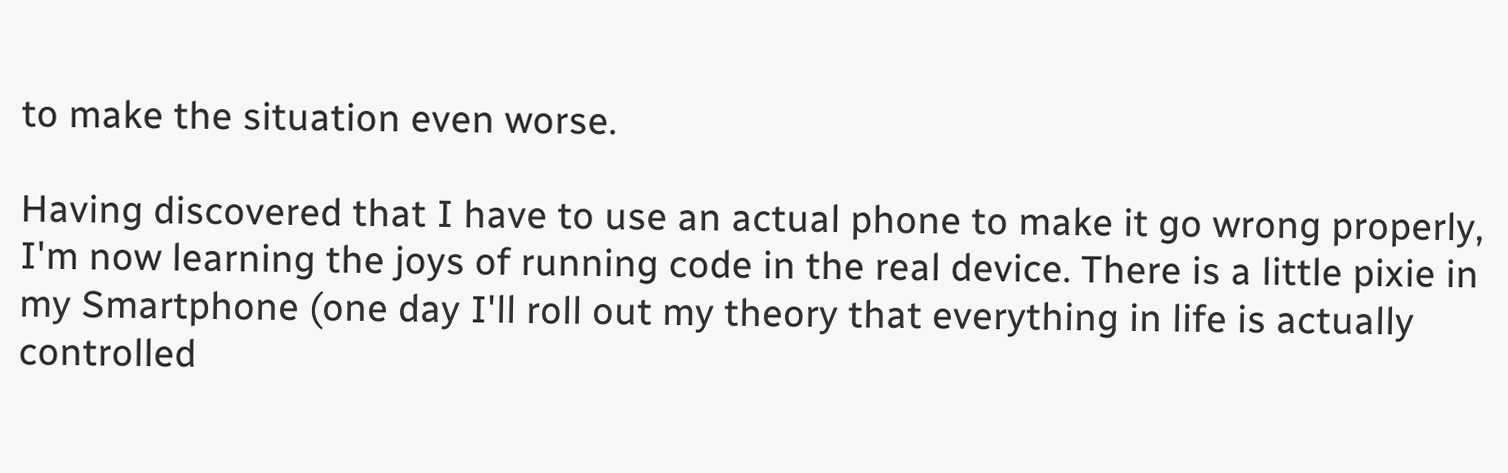to make the situation even worse.

Having discovered that I have to use an actual phone to make it go wrong properly, I'm now learning the joys of running code in the real device. There is a little pixie in my Smartphone (one day I'll roll out my theory that everything in life is actually controlled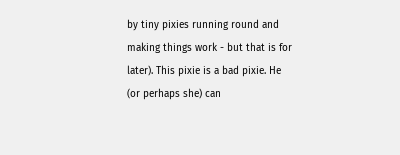by tiny pixies running round and making things work - but that is for later). This pixie is a bad pixie. He (or perhaps she) can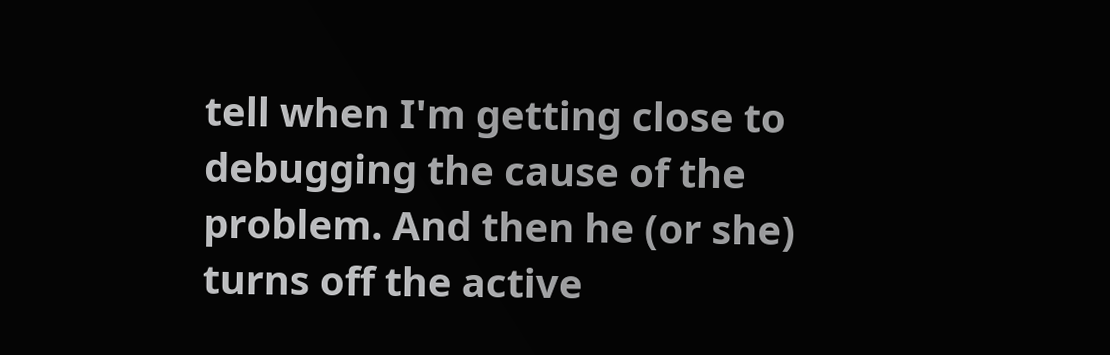tell when I'm getting close to debugging the cause of the problem. And then he (or she) turns off the active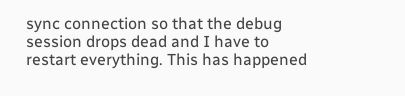sync connection so that the debug session drops dead and I have to restart everything. This has happened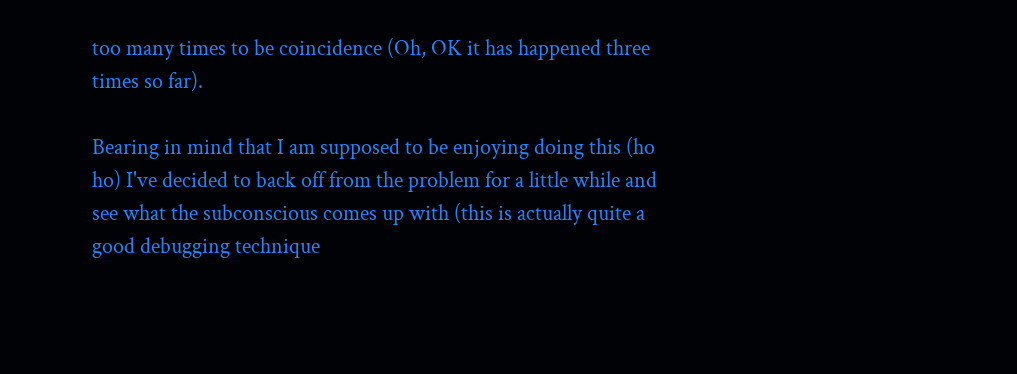too many times to be coincidence (Oh, OK it has happened three times so far).

Bearing in mind that I am supposed to be enjoying doing this (ho ho) I've decided to back off from the problem for a little while and see what the subconscious comes up with (this is actually quite a good debugging technique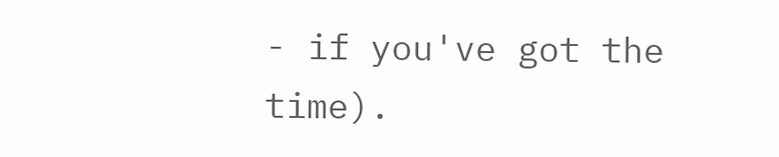- if you've got the time).